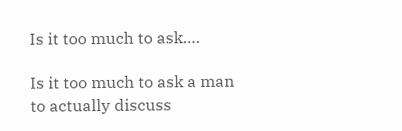Is it too much to ask….

Is it too much to ask a man to actually discuss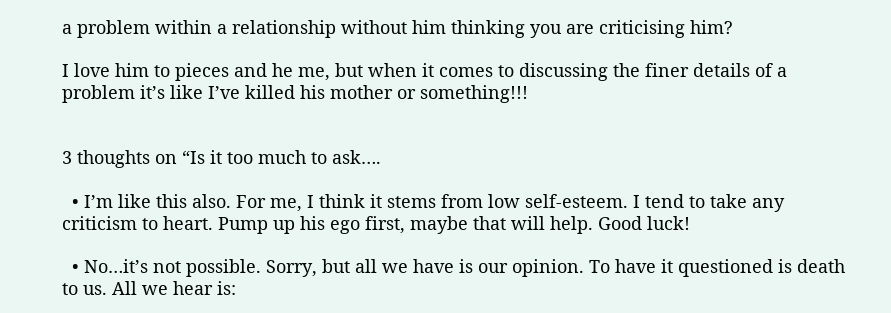a problem within a relationship without him thinking you are criticising him?

I love him to pieces and he me, but when it comes to discussing the finer details of a problem it’s like I’ve killed his mother or something!!!


3 thoughts on “Is it too much to ask….

  • I’m like this also. For me, I think it stems from low self-esteem. I tend to take any criticism to heart. Pump up his ego first, maybe that will help. Good luck!

  • No…it’s not possible. Sorry, but all we have is our opinion. To have it questioned is death to us. All we hear is: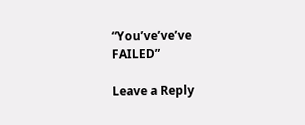“You’ve’ve’ve FAILED”

Leave a Reply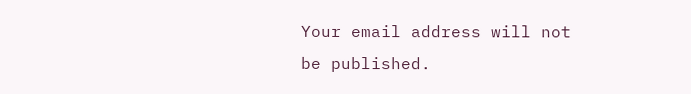Your email address will not be published.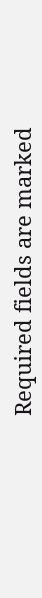Required fields are marked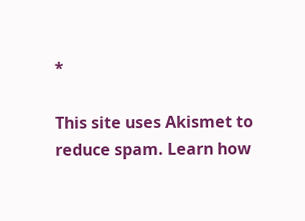*

This site uses Akismet to reduce spam. Learn how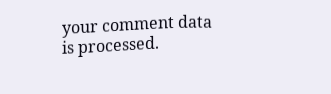your comment data is processed.